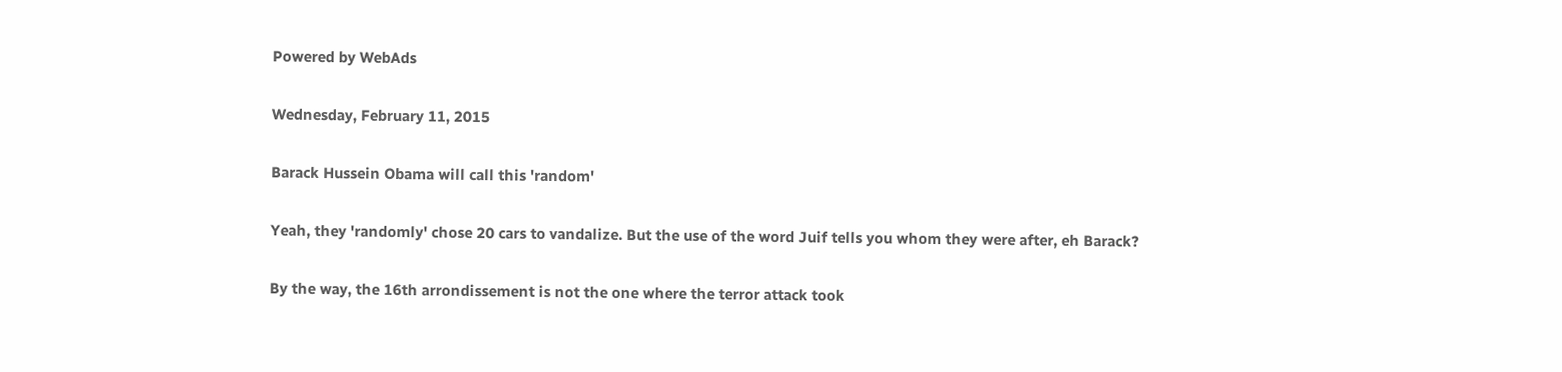Powered by WebAds

Wednesday, February 11, 2015

Barack Hussein Obama will call this 'random'

Yeah, they 'randomly' chose 20 cars to vandalize. But the use of the word Juif tells you whom they were after, eh Barack?

By the way, the 16th arrondissement is not the one where the terror attack took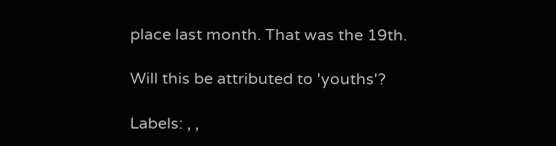place last month. That was the 19th.

Will this be attributed to 'youths'?

Labels: , ,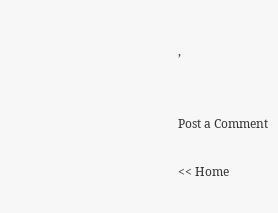,


Post a Comment

<< Home